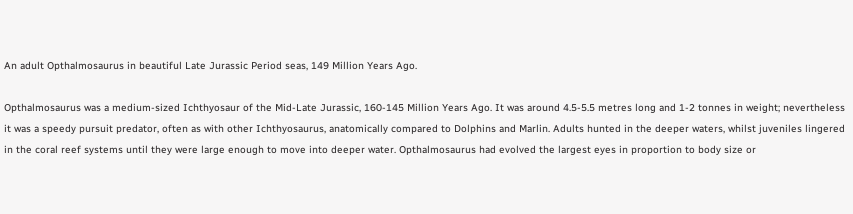An adult Opthalmosaurus in beautiful Late Jurassic Period seas, 149 Million Years Ago.

Opthalmosaurus was a medium-sized Ichthyosaur of the Mid-Late Jurassic, 160-145 Million Years Ago. It was around 4.5-5.5 metres long and 1-2 tonnes in weight; nevertheless it was a speedy pursuit predator, often as with other Ichthyosaurus, anatomically compared to Dolphins and Marlin. Adults hunted in the deeper waters, whilst juveniles lingered in the coral reef systems until they were large enough to move into deeper water. Opthalmosaurus had evolved the largest eyes in proportion to body size or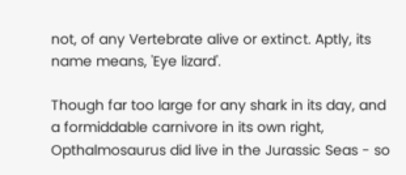not, of any Vertebrate alive or extinct. Aptly, its name means, 'Eye lizard'.

Though far too large for any shark in its day, and a formiddable carnivore in its own right, Opthalmosaurus did live in the Jurassic Seas - so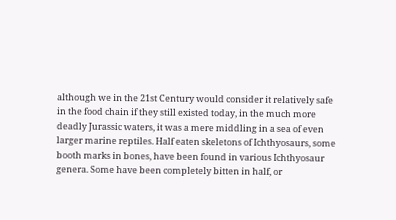although we in the 21st Century would consider it relatively safe in the food chain if they still existed today, in the much more deadly Jurassic waters, it was a mere middling in a sea of even larger marine reptiles. Half eaten skeletons of Ichthyosaurs, some booth marks in bones, have been found in various Ichthyosaur genera. Some have been completely bitten in half, or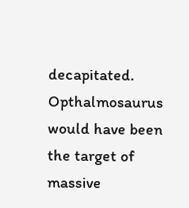decapitated. Opthalmosaurus would have been the target of massive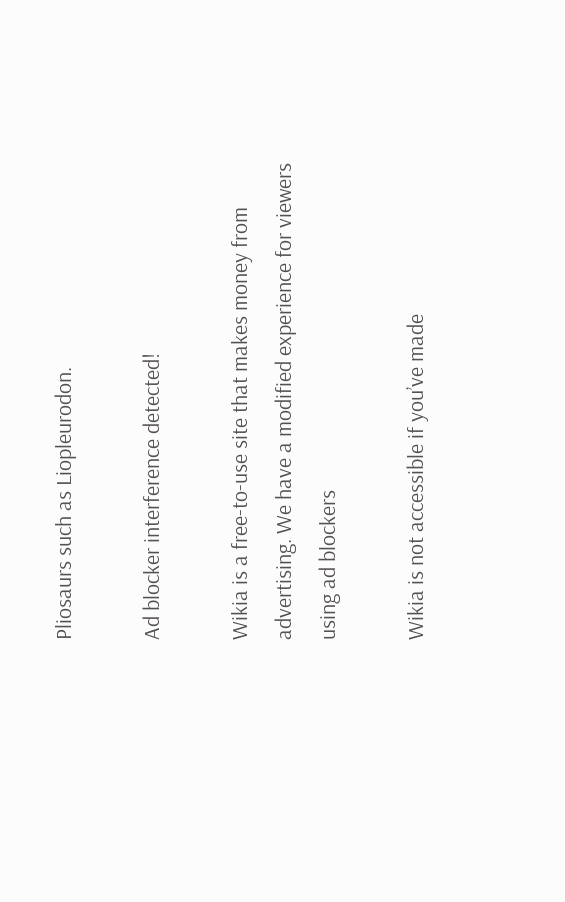Pliosaurs such as Liopleurodon.

Ad blocker interference detected!

Wikia is a free-to-use site that makes money from advertising. We have a modified experience for viewers using ad blockers

Wikia is not accessible if you’ve made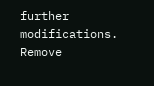further modifications. Remove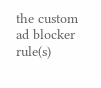the custom ad blocker rule(s)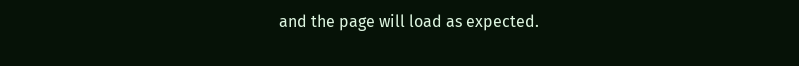and the page will load as expected.